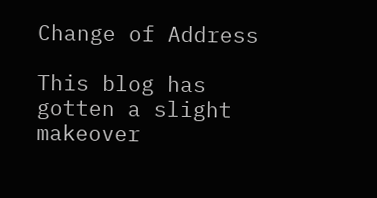Change of Address

This blog has gotten a slight makeover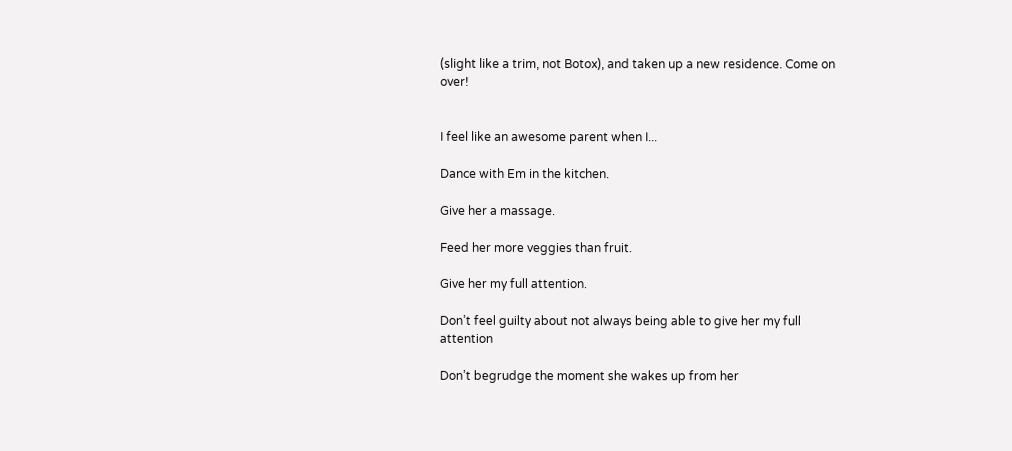(slight like a trim, not Botox), and taken up a new residence. Come on over!


I feel like an awesome parent when I...

Dance with Em in the kitchen.

Give her a massage.

Feed her more veggies than fruit.

Give her my full attention.

Don’t feel guilty about not always being able to give her my full attention

Don’t begrudge the moment she wakes up from her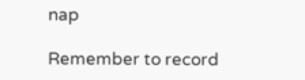nap

Remember to record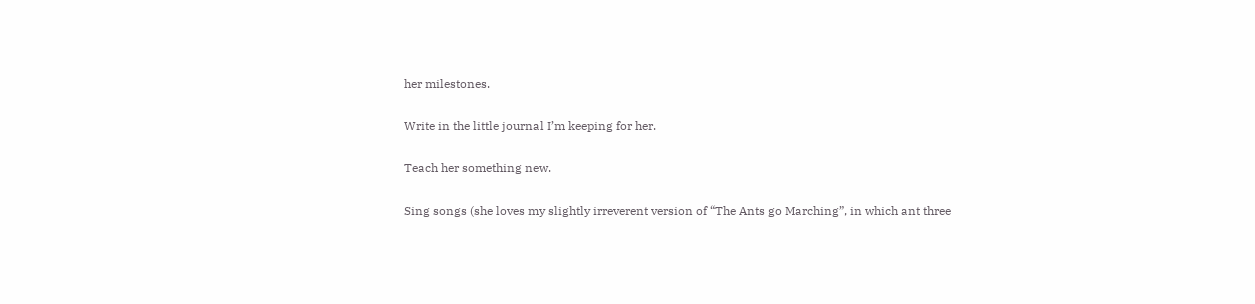her milestones.

Write in the little journal I’m keeping for her.

Teach her something new.

Sing songs (she loves my slightly irreverent version of “The Ants go Marching”, in which ant three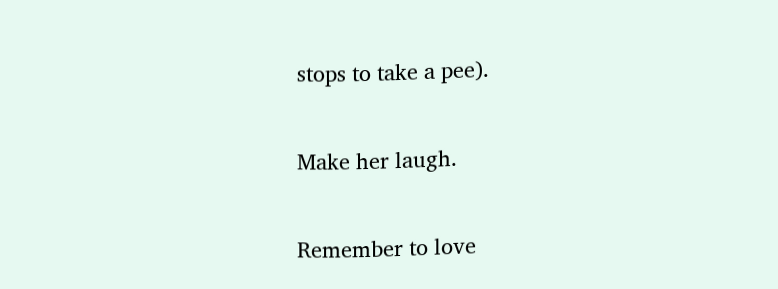stops to take a pee).

Make her laugh.

Remember to love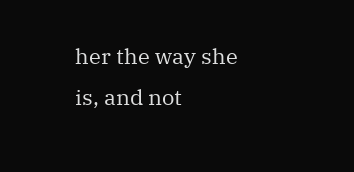her the way she is, and not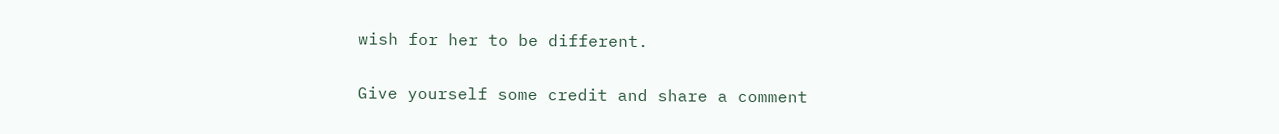wish for her to be different.

Give yourself some credit and share a comment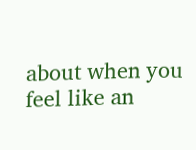about when you feel like an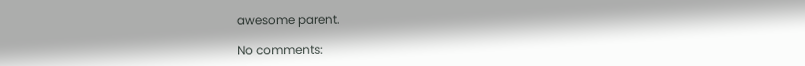awesome parent.

No comments: